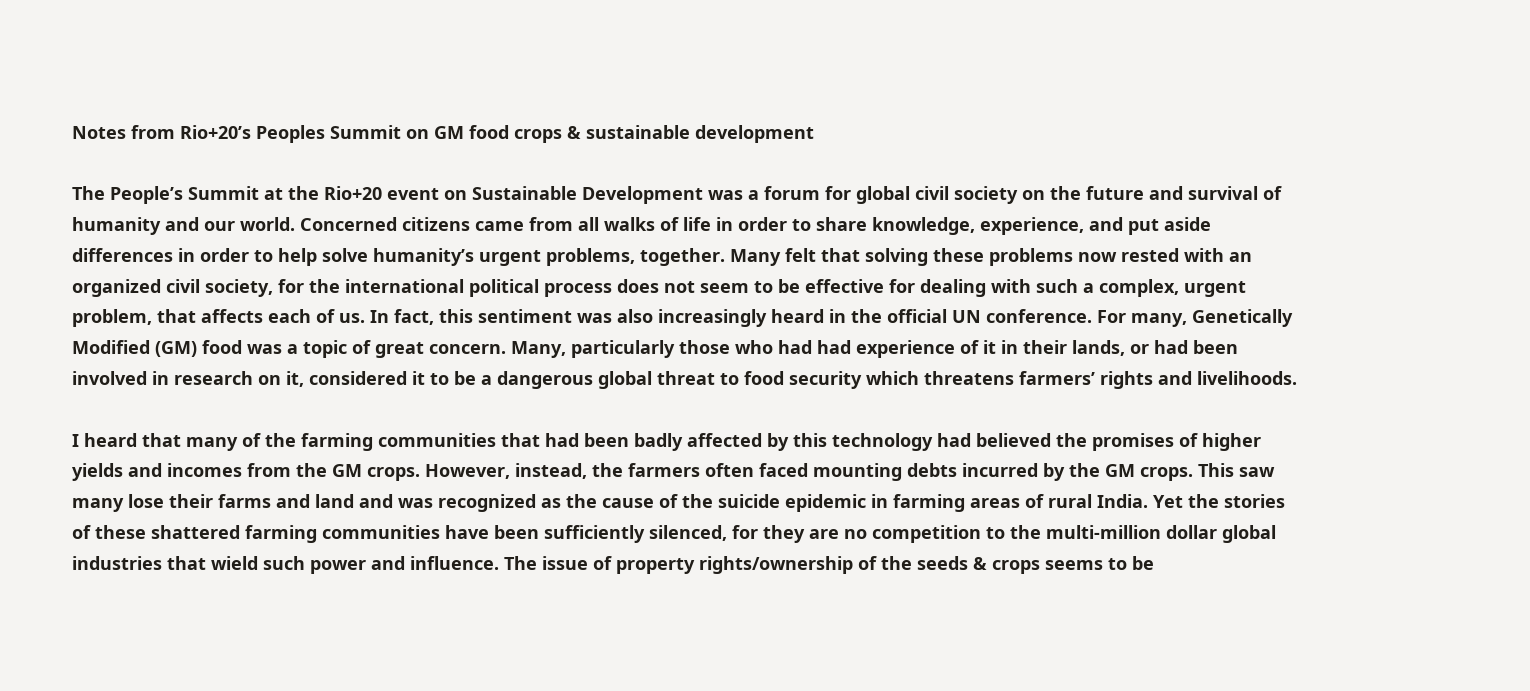Notes from Rio+20’s Peoples Summit on GM food crops & sustainable development

The People’s Summit at the Rio+20 event on Sustainable Development was a forum for global civil society on the future and survival of humanity and our world. Concerned citizens came from all walks of life in order to share knowledge, experience, and put aside differences in order to help solve humanity’s urgent problems, together. Many felt that solving these problems now rested with an organized civil society, for the international political process does not seem to be effective for dealing with such a complex, urgent problem, that affects each of us. In fact, this sentiment was also increasingly heard in the official UN conference. For many, Genetically Modified (GM) food was a topic of great concern. Many, particularly those who had had experience of it in their lands, or had been involved in research on it, considered it to be a dangerous global threat to food security which threatens farmers’ rights and livelihoods.

I heard that many of the farming communities that had been badly affected by this technology had believed the promises of higher yields and incomes from the GM crops. However, instead, the farmers often faced mounting debts incurred by the GM crops. This saw many lose their farms and land and was recognized as the cause of the suicide epidemic in farming areas of rural India. Yet the stories of these shattered farming communities have been sufficiently silenced, for they are no competition to the multi-million dollar global industries that wield such power and influence. The issue of property rights/ownership of the seeds & crops seems to be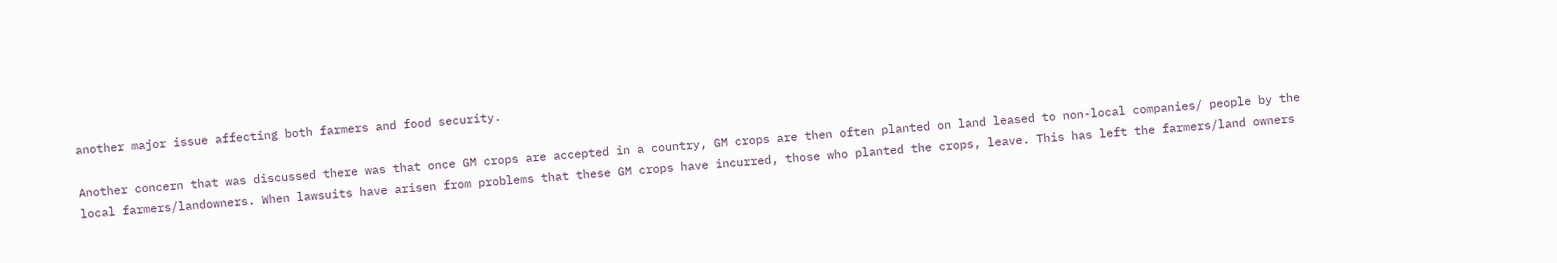another major issue affecting both farmers and food security.

Another concern that was discussed there was that once GM crops are accepted in a country, GM crops are then often planted on land leased to non-local companies/ people by the local farmers/landowners. When lawsuits have arisen from problems that these GM crops have incurred, those who planted the crops, leave. This has left the farmers/land owners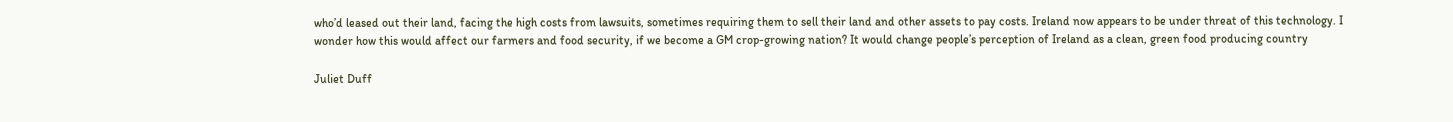who’d leased out their land, facing the high costs from lawsuits, sometimes requiring them to sell their land and other assets to pay costs. Ireland now appears to be under threat of this technology. I wonder how this would affect our farmers and food security, if we become a GM crop-growing nation? It would change people’s perception of Ireland as a clean, green food producing country

Juliet Duff